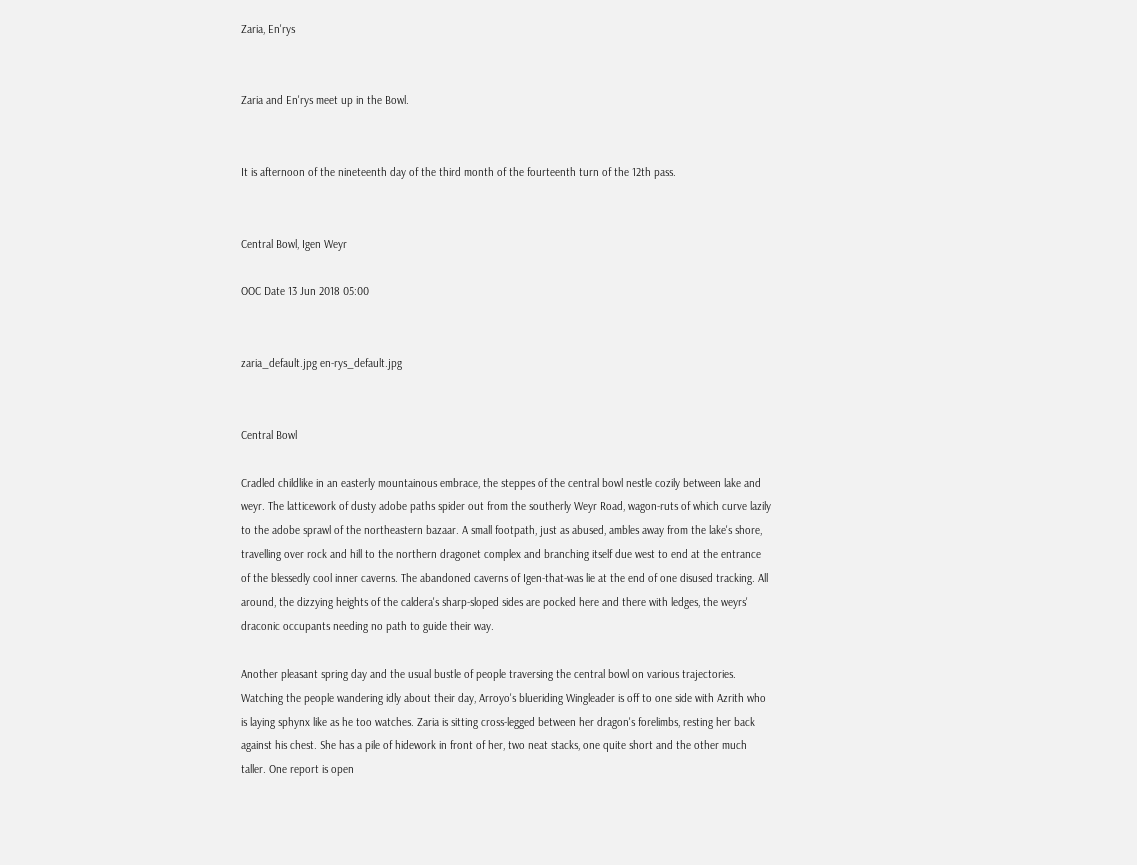Zaria, En'rys


Zaria and En'rys meet up in the Bowl.


It is afternoon of the nineteenth day of the third month of the fourteenth turn of the 12th pass.


Central Bowl, Igen Weyr

OOC Date 13 Jun 2018 05:00


zaria_default.jpg en-rys_default.jpg


Central Bowl

Cradled childlike in an easterly mountainous embrace, the steppes of the central bowl nestle cozily between lake and weyr. The latticework of dusty adobe paths spider out from the southerly Weyr Road, wagon-ruts of which curve lazily to the adobe sprawl of the northeastern bazaar. A small footpath, just as abused, ambles away from the lake's shore, travelling over rock and hill to the northern dragonet complex and branching itself due west to end at the entrance of the blessedly cool inner caverns. The abandoned caverns of Igen-that-was lie at the end of one disused tracking. All around, the dizzying heights of the caldera's sharp-sloped sides are pocked here and there with ledges, the weyrs' draconic occupants needing no path to guide their way.

Another pleasant spring day and the usual bustle of people traversing the central bowl on various trajectories. Watching the people wandering idly about their day, Arroyo's blueriding Wingleader is off to one side with Azrith who is laying sphynx like as he too watches. Zaria is sitting cross-legged between her dragon's forelimbs, resting her back against his chest. She has a pile of hidework in front of her, two neat stacks, one quite short and the other much taller. One report is open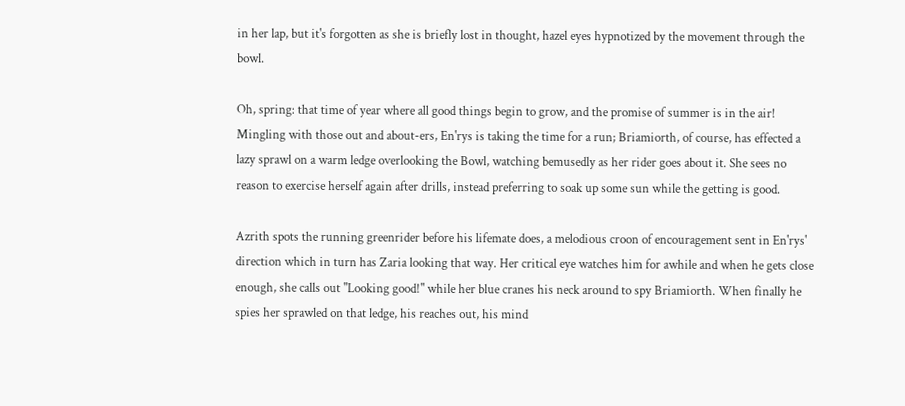in her lap, but it's forgotten as she is briefly lost in thought, hazel eyes hypnotized by the movement through the bowl.

Oh, spring: that time of year where all good things begin to grow, and the promise of summer is in the air! Mingling with those out and about-ers, En'rys is taking the time for a run; Briamiorth, of course, has effected a lazy sprawl on a warm ledge overlooking the Bowl, watching bemusedly as her rider goes about it. She sees no reason to exercise herself again after drills, instead preferring to soak up some sun while the getting is good.

Azrith spots the running greenrider before his lifemate does, a melodious croon of encouragement sent in En'rys' direction which in turn has Zaria looking that way. Her critical eye watches him for awhile and when he gets close enough, she calls out "Looking good!" while her blue cranes his neck around to spy Briamiorth. When finally he spies her sprawled on that ledge, his reaches out, his mind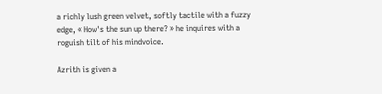a richly lush green velvet, softly tactile with a fuzzy edge, « How's the sun up there? » he inquires with a roguish tilt of his mindvoice.

Azrith is given a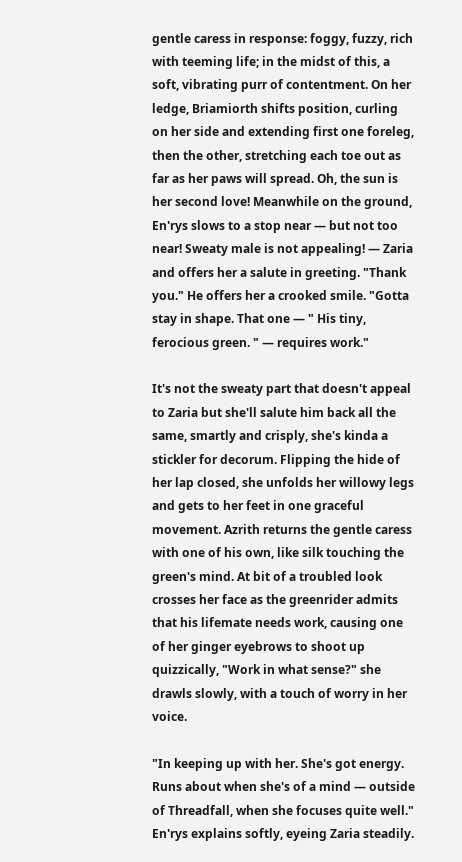gentle caress in response: foggy, fuzzy, rich with teeming life; in the midst of this, a soft, vibrating purr of contentment. On her ledge, Briamiorth shifts position, curling on her side and extending first one foreleg, then the other, stretching each toe out as far as her paws will spread. Oh, the sun is her second love! Meanwhile on the ground, En'rys slows to a stop near — but not too near! Sweaty male is not appealing! — Zaria and offers her a salute in greeting. "Thank you." He offers her a crooked smile. "Gotta stay in shape. That one — " His tiny, ferocious green. " — requires work."

It's not the sweaty part that doesn't appeal to Zaria but she'll salute him back all the same, smartly and crisply, she's kinda a stickler for decorum. Flipping the hide of her lap closed, she unfolds her willowy legs and gets to her feet in one graceful movement. Azrith returns the gentle caress with one of his own, like silk touching the green's mind. At bit of a troubled look crosses her face as the greenrider admits that his lifemate needs work, causing one of her ginger eyebrows to shoot up quizzically, "Work in what sense?" she drawls slowly, with a touch of worry in her voice.

"In keeping up with her. She's got energy. Runs about when she's of a mind — outside of Threadfall, when she focuses quite well." En'rys explains softly, eyeing Zaria steadily.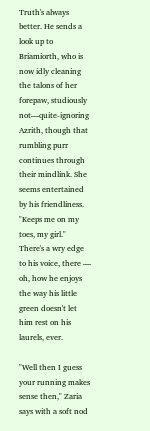Truth's always better. He sends a look up to Briamiorth, who is now idly cleaning the talons of her forepaw, studiously not—quite-ignoring Azrith, though that rumbling purr continues through their mindlink. She seems entertained by his friendliness. "Keeps me on my toes, my girl." There's a wry edge to his voice, there — oh, how he enjoys the way his little green doesn't let him rest on his laurels, ever.

"Well then I guess your running makes sense then," Zaria says with a soft nod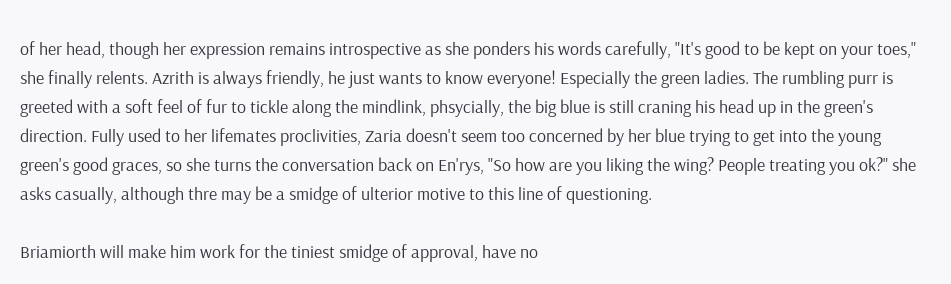of her head, though her expression remains introspective as she ponders his words carefully, "It's good to be kept on your toes," she finally relents. Azrith is always friendly, he just wants to know everyone! Especially the green ladies. The rumbling purr is greeted with a soft feel of fur to tickle along the mindlink, phsycially, the big blue is still craning his head up in the green's direction. Fully used to her lifemates proclivities, Zaria doesn't seem too concerned by her blue trying to get into the young green's good graces, so she turns the conversation back on En'rys, "So how are you liking the wing? People treating you ok?" she asks casually, although thre may be a smidge of ulterior motive to this line of questioning.

Briamiorth will make him work for the tiniest smidge of approval, have no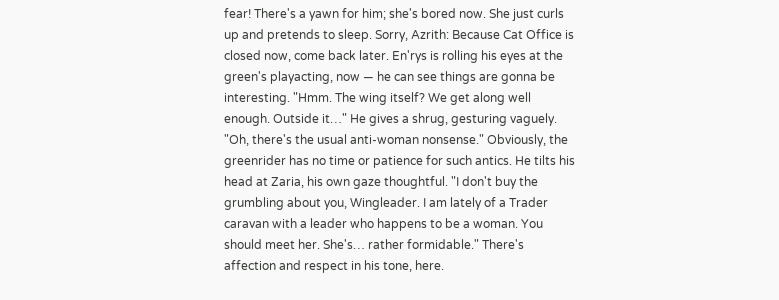fear! There's a yawn for him; she's bored now. She just curls up and pretends to sleep. Sorry, Azrith: Because Cat Office is closed now, come back later. En'rys is rolling his eyes at the green's playacting, now — he can see things are gonna be interesting. "Hmm. The wing itself? We get along well enough. Outside it…" He gives a shrug, gesturing vaguely. "Oh, there's the usual anti-woman nonsense." Obviously, the greenrider has no time or patience for such antics. He tilts his head at Zaria, his own gaze thoughtful. "I don't buy the grumbling about you, Wingleader. I am lately of a Trader caravan with a leader who happens to be a woman. You should meet her. She's… rather formidable." There's affection and respect in his tone, here.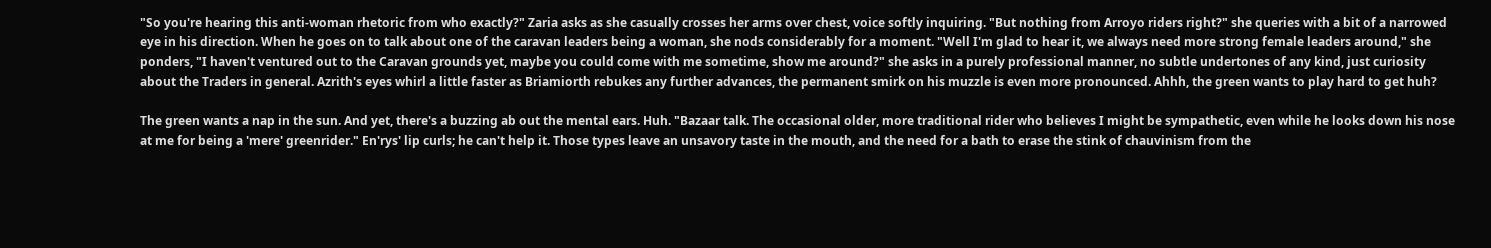"So you're hearing this anti-woman rhetoric from who exactly?" Zaria asks as she casually crosses her arms over chest, voice softly inquiring. "But nothing from Arroyo riders right?" she queries with a bit of a narrowed eye in his direction. When he goes on to talk about one of the caravan leaders being a woman, she nods considerably for a moment. "Well I'm glad to hear it, we always need more strong female leaders around," she ponders, "I haven't ventured out to the Caravan grounds yet, maybe you could come with me sometime, show me around?" she asks in a purely professional manner, no subtle undertones of any kind, just curiosity about the Traders in general. Azrith's eyes whirl a little faster as Briamiorth rebukes any further advances, the permanent smirk on his muzzle is even more pronounced. Ahhh, the green wants to play hard to get huh?

The green wants a nap in the sun. And yet, there's a buzzing ab out the mental ears. Huh. "Bazaar talk. The occasional older, more traditional rider who believes I might be sympathetic, even while he looks down his nose at me for being a 'mere' greenrider." En'rys' lip curls; he can't help it. Those types leave an unsavory taste in the mouth, and the need for a bath to erase the stink of chauvinism from the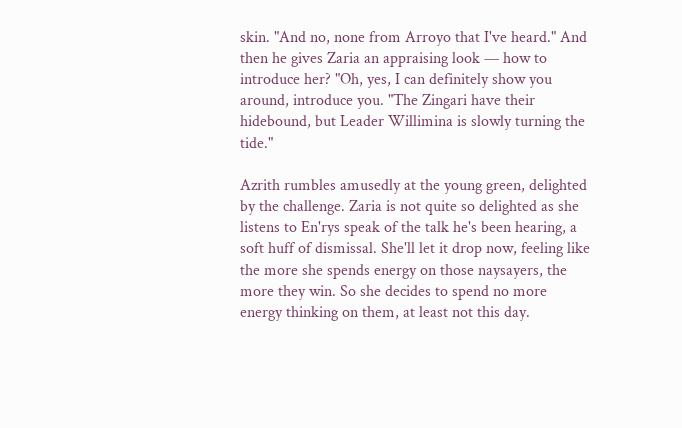skin. "And no, none from Arroyo that I've heard." And then he gives Zaria an appraising look — how to introduce her? "Oh, yes, I can definitely show you around, introduce you. "The Zingari have their hidebound, but Leader Willimina is slowly turning the tide."

Azrith rumbles amusedly at the young green, delighted by the challenge. Zaria is not quite so delighted as she listens to En'rys speak of the talk he's been hearing, a soft huff of dismissal. She'll let it drop now, feeling like the more she spends energy on those naysayers, the more they win. So she decides to spend no more energy thinking on them, at least not this day.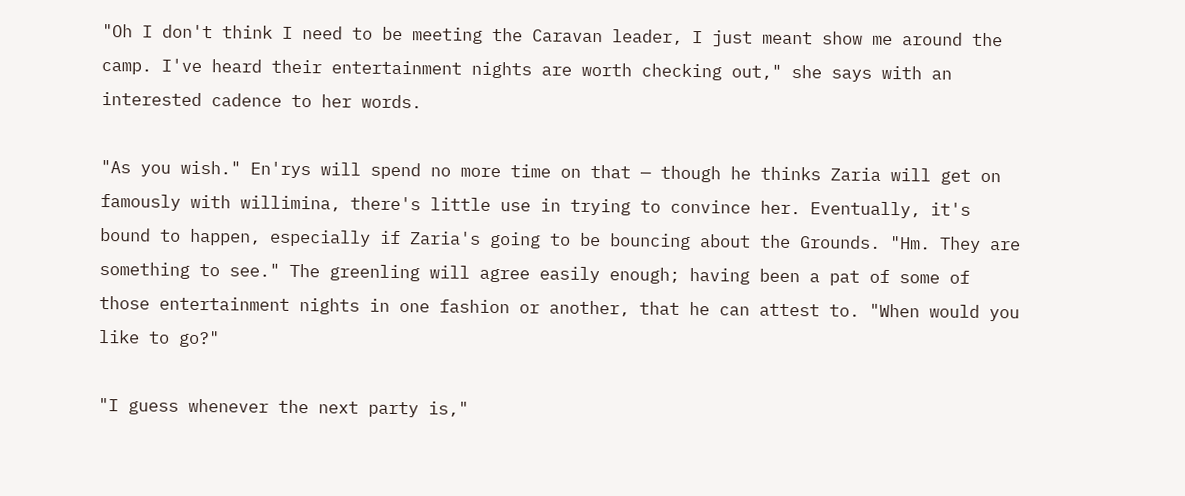"Oh I don't think I need to be meeting the Caravan leader, I just meant show me around the camp. I've heard their entertainment nights are worth checking out," she says with an interested cadence to her words.

"As you wish." En'rys will spend no more time on that — though he thinks Zaria will get on famously with willimina, there's little use in trying to convince her. Eventually, it's bound to happen, especially if Zaria's going to be bouncing about the Grounds. "Hm. They are something to see." The greenling will agree easily enough; having been a pat of some of those entertainment nights in one fashion or another, that he can attest to. "When would you like to go?"

"I guess whenever the next party is,"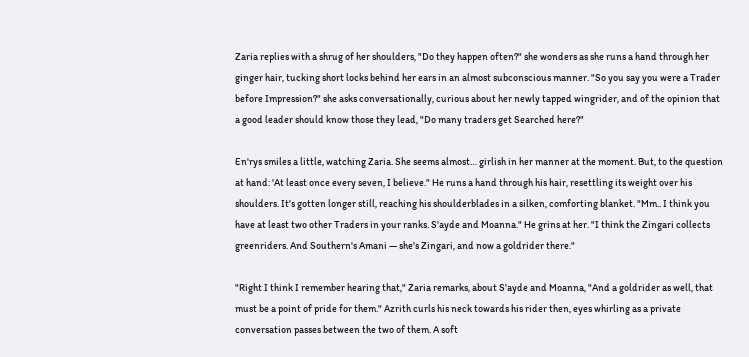Zaria replies with a shrug of her shoulders, "Do they happen often?" she wonders as she runs a hand through her ginger hair, tucking short locks behind her ears in an almost subconscious manner. "So you say you were a Trader before Impression?" she asks conversationally, curious about her newly tapped wingrider, and of the opinion that a good leader should know those they lead, "Do many traders get Searched here?"

En'rys smiles a little, watching Zaria. She seems almost… girlish in her manner at the moment. But, to the question at hand: 'At least once every seven, I believe." He runs a hand through his hair, resettling its weight over his shoulders. It's gotten longer still, reaching his shoulderblades in a silken, comforting blanket. "Mm.. I think you have at least two other Traders in your ranks. S'ayde and Moanna." He grins at her. "I think the Zingari collects greenriders. And Southern's Amani — she's Zingari, and now a goldrider there."

"Right I think I remember hearing that," Zaria remarks, about S'ayde and Moanna, "And a goldrider as well, that must be a point of pride for them." Azrith curls his neck towards his rider then, eyes whirling as a private conversation passes between the two of them. A soft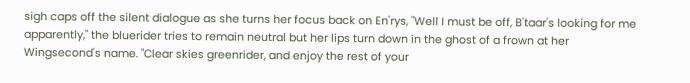sigh caps off the silent dialogue as she turns her focus back on En'rys, "Well I must be off, B'taar's looking for me apparently," the bluerider tries to remain neutral but her lips turn down in the ghost of a frown at her Wingsecond's name. "Clear skies greenrider, and enjoy the rest of your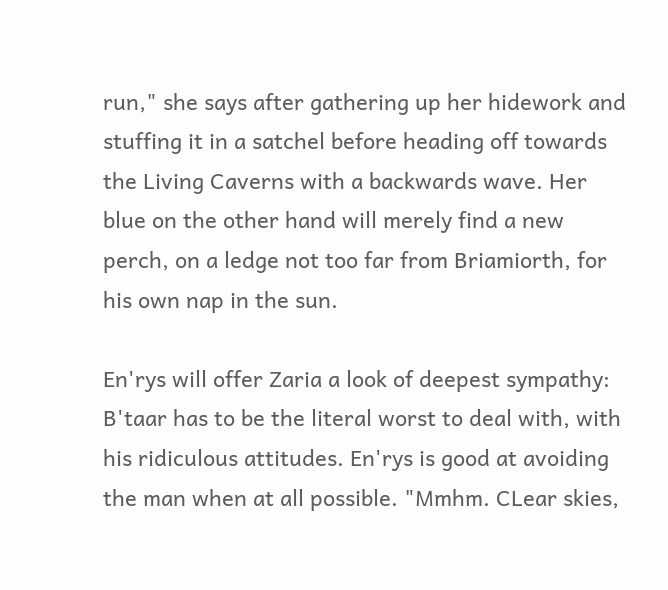run," she says after gathering up her hidework and stuffing it in a satchel before heading off towards the Living Caverns with a backwards wave. Her blue on the other hand will merely find a new perch, on a ledge not too far from Briamiorth, for his own nap in the sun.

En'rys will offer Zaria a look of deepest sympathy: B'taar has to be the literal worst to deal with, with his ridiculous attitudes. En'rys is good at avoiding the man when at all possible. "Mmhm. CLear skies,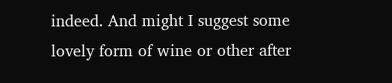indeed. And might I suggest some lovely form of wine or other after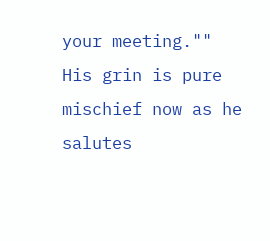your meeting."" His grin is pure mischief now as he salutes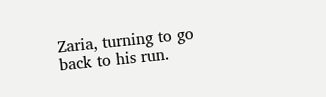Zaria, turning to go back to his run.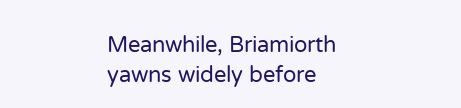Meanwhile, Briamiorth yawns widely before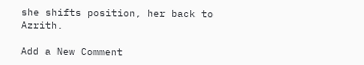she shifts position, her back to Azrith.

Add a New Comment